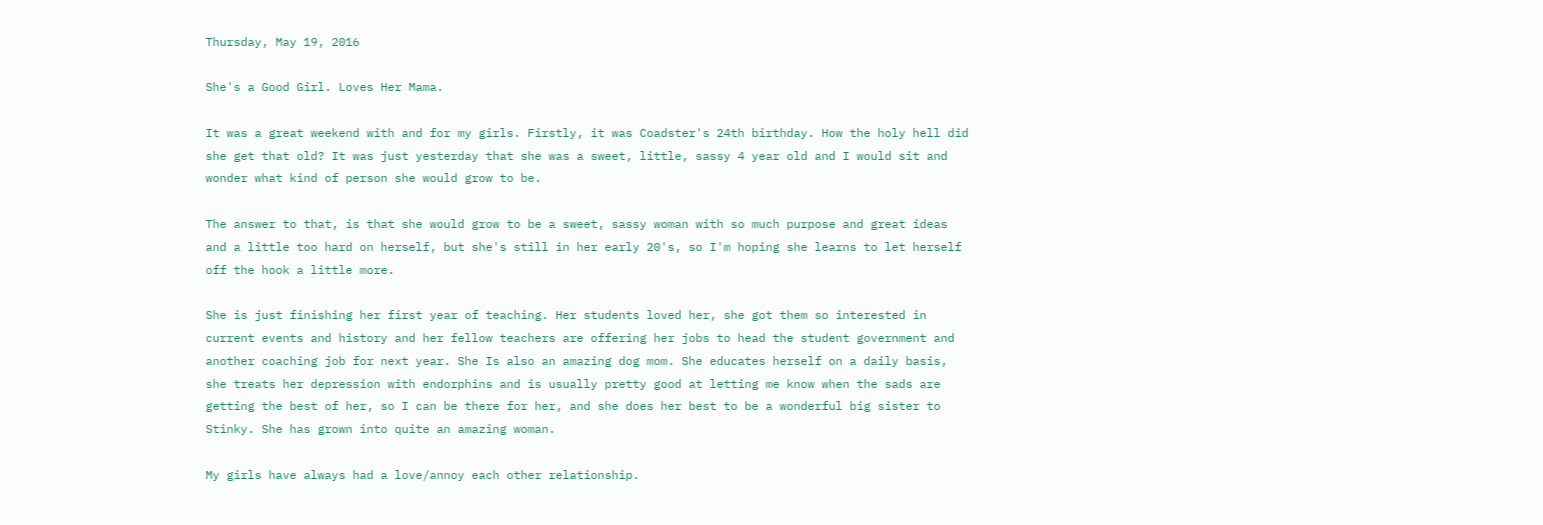Thursday, May 19, 2016

She's a Good Girl. Loves Her Mama.

It was a great weekend with and for my girls. Firstly, it was Coadster's 24th birthday. How the holy hell did she get that old? It was just yesterday that she was a sweet, little, sassy 4 year old and I would sit and wonder what kind of person she would grow to be.

The answer to that, is that she would grow to be a sweet, sassy woman with so much purpose and great ideas and a little too hard on herself, but she's still in her early 20's, so I'm hoping she learns to let herself off the hook a little more.

She is just finishing her first year of teaching. Her students loved her, she got them so interested in current events and history and her fellow teachers are offering her jobs to head the student government and another coaching job for next year. She Is also an amazing dog mom. She educates herself on a daily basis, she treats her depression with endorphins and is usually pretty good at letting me know when the sads are getting the best of her, so I can be there for her, and she does her best to be a wonderful big sister to Stinky. She has grown into quite an amazing woman.

My girls have always had a love/annoy each other relationship.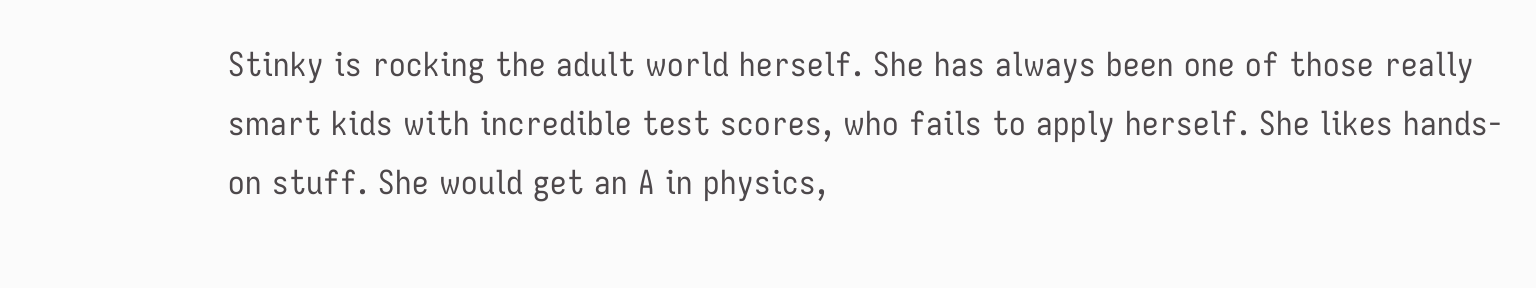Stinky is rocking the adult world herself. She has always been one of those really smart kids with incredible test scores, who fails to apply herself. She likes hands-on stuff. She would get an A in physics,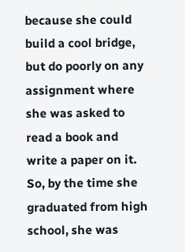because she could build a cool bridge, but do poorly on any assignment where she was asked to read a book and write a paper on it. So, by the time she graduated from high school, she was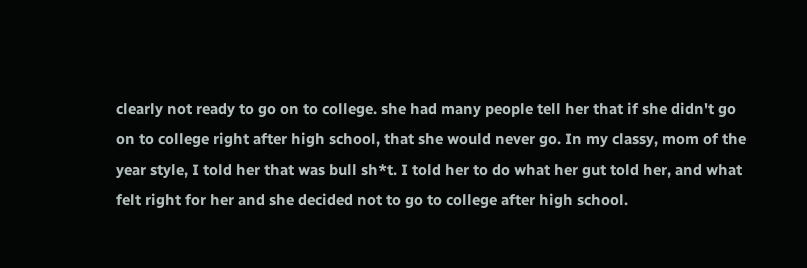clearly not ready to go on to college. she had many people tell her that if she didn't go on to college right after high school, that she would never go. In my classy, mom of the year style, I told her that was bull sh*t. I told her to do what her gut told her, and what felt right for her and she decided not to go to college after high school.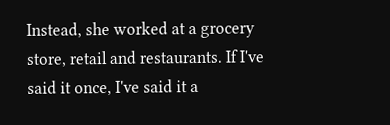Instead, she worked at a grocery store, retail and restaurants. If I've said it once, I've said it a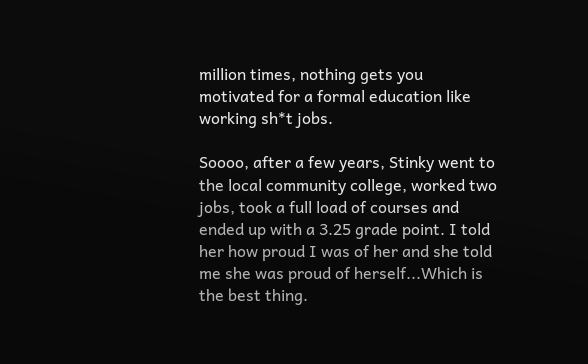million times, nothing gets you motivated for a formal education like working sh*t jobs.

Soooo, after a few years, Stinky went to the local community college, worked two jobs, took a full load of courses and ended up with a 3.25 grade point. I told her how proud I was of her and she told me she was proud of herself...Which is the best thing.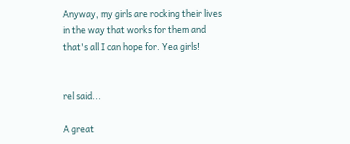Anyway, my girls are rocking their lives in the way that works for them and that's all I can hope for. Yea girls!


rel said...

A great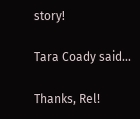story!

Tara Coady said...

Thanks, Rel!